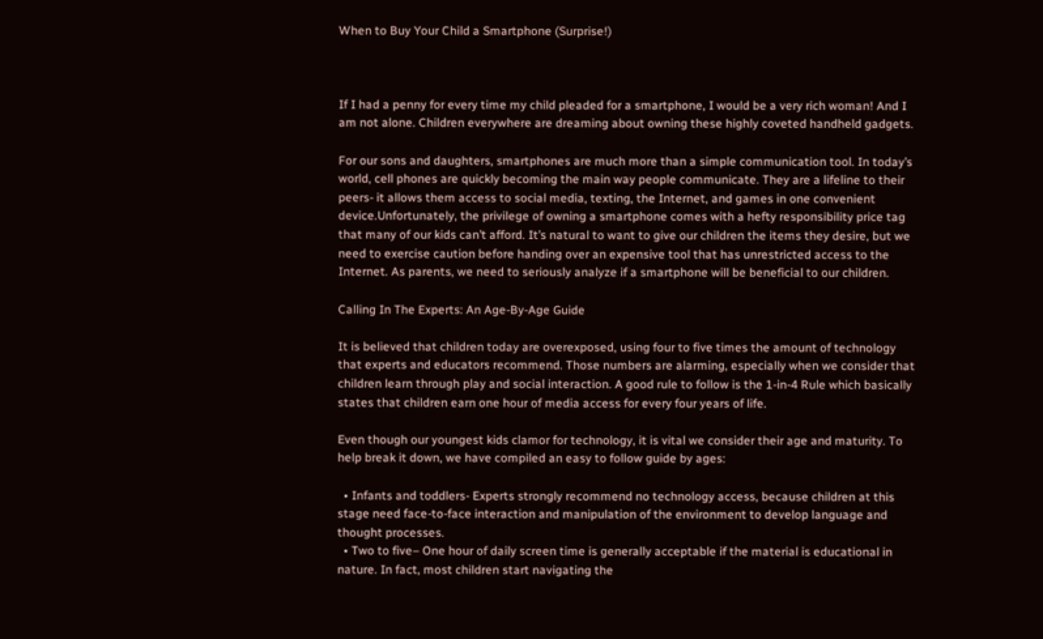When to Buy Your Child a Smartphone (Surprise!)



If I had a penny for every time my child pleaded for a smartphone, I would be a very rich woman! And I am not alone. Children everywhere are dreaming about owning these highly coveted handheld gadgets.

For our sons and daughters, smartphones are much more than a simple communication tool. In today’s world, cell phones are quickly becoming the main way people communicate. They are a lifeline to their peers- it allows them access to social media, texting, the Internet, and games in one convenient device.Unfortunately, the privilege of owning a smartphone comes with a hefty responsibility price tag that many of our kids can’t afford. It’s natural to want to give our children the items they desire, but we need to exercise caution before handing over an expensive tool that has unrestricted access to the Internet. As parents, we need to seriously analyze if a smartphone will be beneficial to our children.

Calling In The Experts: An Age-By-Age Guide

It is believed that children today are overexposed, using four to five times the amount of technology that experts and educators recommend. Those numbers are alarming, especially when we consider that children learn through play and social interaction. A good rule to follow is the 1-in-4 Rule which basically states that children earn one hour of media access for every four years of life.

Even though our youngest kids clamor for technology, it is vital we consider their age and maturity. To help break it down, we have compiled an easy to follow guide by ages:

  • Infants and toddlers- Experts strongly recommend no technology access, because children at this stage need face-to-face interaction and manipulation of the environment to develop language and thought processes.
  • Two to five– One hour of daily screen time is generally acceptable if the material is educational in nature. In fact, most children start navigating the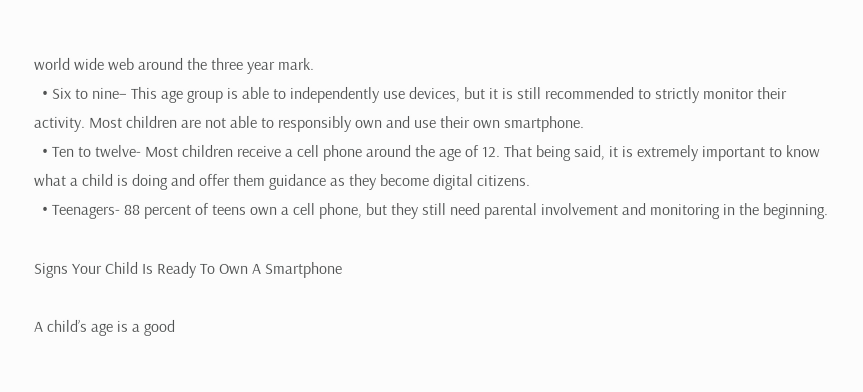world wide web around the three year mark.
  • Six to nine– This age group is able to independently use devices, but it is still recommended to strictly monitor their activity. Most children are not able to responsibly own and use their own smartphone.
  • Ten to twelve- Most children receive a cell phone around the age of 12. That being said, it is extremely important to know what a child is doing and offer them guidance as they become digital citizens.
  • Teenagers- 88 percent of teens own a cell phone, but they still need parental involvement and monitoring in the beginning.

Signs Your Child Is Ready To Own A Smartphone

A child’s age is a good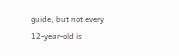guide, but not every 12-year-old is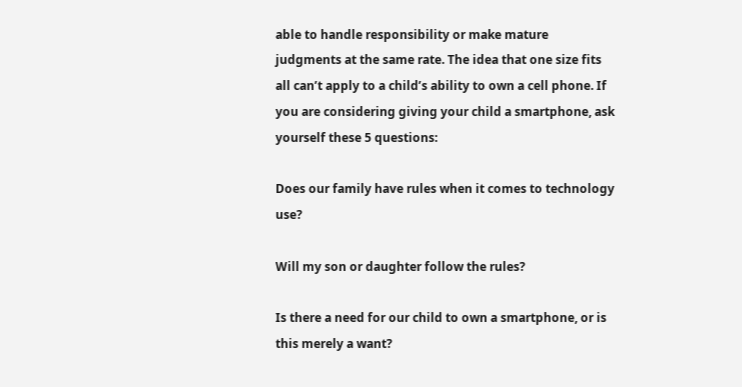able to handle responsibility or make mature judgments at the same rate. The idea that one size fits all can’t apply to a child’s ability to own a cell phone. If you are considering giving your child a smartphone, ask yourself these 5 questions:

Does our family have rules when it comes to technology use?

Will my son or daughter follow the rules?

Is there a need for our child to own a smartphone, or is this merely a want?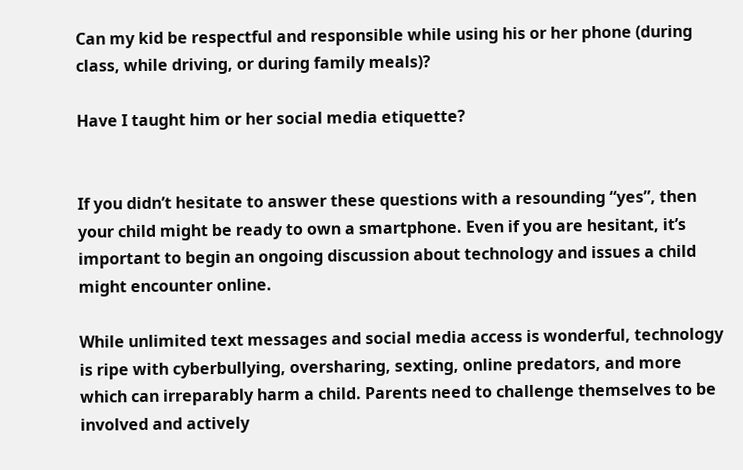Can my kid be respectful and responsible while using his or her phone (during class, while driving, or during family meals)?

Have I taught him or her social media etiquette?


If you didn’t hesitate to answer these questions with a resounding “yes”, then your child might be ready to own a smartphone. Even if you are hesitant, it’s important to begin an ongoing discussion about technology and issues a child might encounter online.

While unlimited text messages and social media access is wonderful, technology is ripe with cyberbullying, oversharing, sexting, online predators, and more which can irreparably harm a child. Parents need to challenge themselves to be involved and actively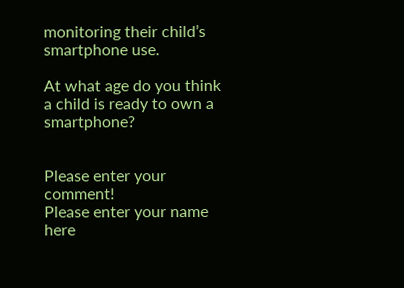monitoring their child’s smartphone use.

At what age do you think a child is ready to own a smartphone?


Please enter your comment!
Please enter your name here